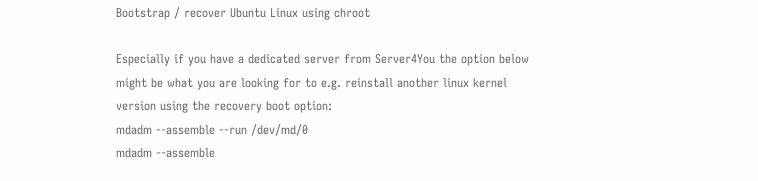Bootstrap / recover Ubuntu Linux using chroot

Especially if you have a dedicated server from Server4You the option below might be what you are looking for to e.g. reinstall another linux kernel version using the recovery boot option:
mdadm --assemble --run /dev/md/0
mdadm --assemble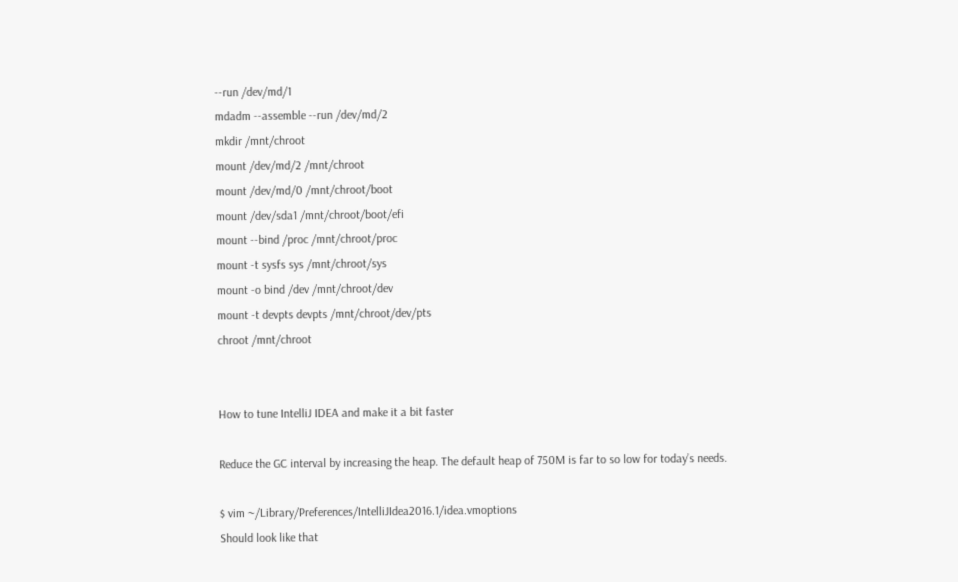--run /dev/md/1
mdadm --assemble --run /dev/md/2
mkdir /mnt/chroot
mount /dev/md/2 /mnt/chroot
mount /dev/md/0 /mnt/chroot/boot
mount /dev/sda1 /mnt/chroot/boot/efi
mount --bind /proc /mnt/chroot/proc
mount -t sysfs sys /mnt/chroot/sys
mount -o bind /dev /mnt/chroot/dev
mount -t devpts devpts /mnt/chroot/dev/pts
chroot /mnt/chroot


How to tune IntelliJ IDEA and make it a bit faster

Reduce the GC interval by increasing the heap. The default heap of 750M is far to so low for today’s needs.

$ vim ~/Library/Preferences/IntelliJIdea2016.1/idea.vmoptions
Should look like that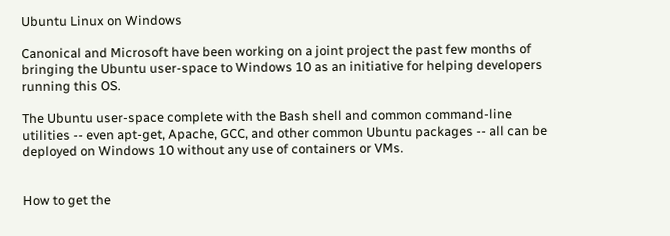Ubuntu Linux on Windows

Canonical and Microsoft have been working on a joint project the past few months of bringing the Ubuntu user-space to Windows 10 as an initiative for helping developers running this OS.

The Ubuntu user-space complete with the Bash shell and common command-line utilities -- even apt-get, Apache, GCC, and other common Ubuntu packages -- all can be deployed on Windows 10 without any use of containers or VMs.


How to get the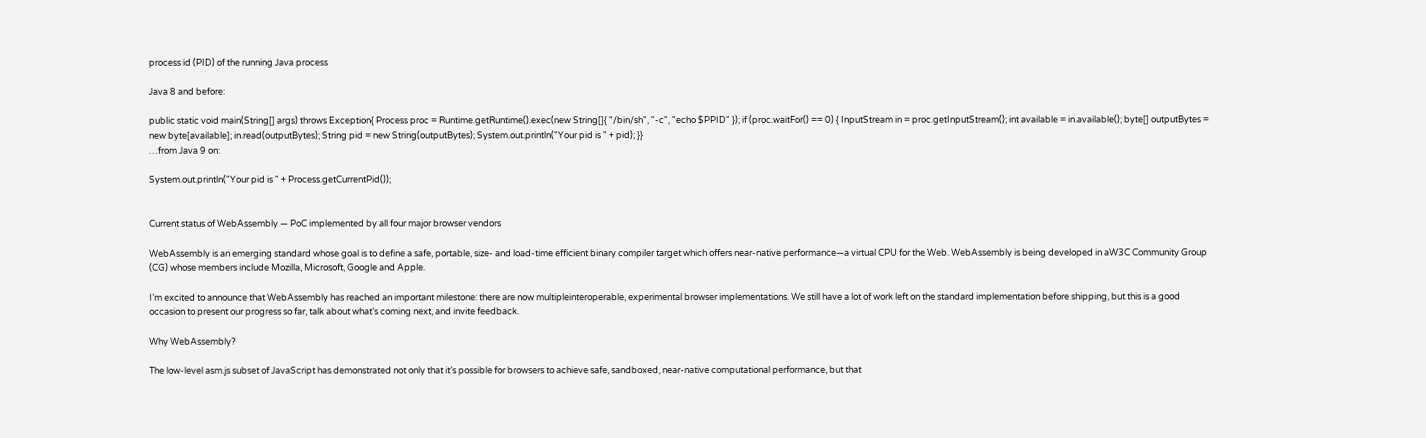process id (PID) of the running Java process

Java 8 and before:

public static void main(String[] args) throws Exception{ Process proc = Runtime.getRuntime().exec(new String[]{ "/bin/sh", "-c", "echo $PPID" }); if (proc.waitFor() == 0) { InputStream in = proc.getInputStream(); int available = in.available(); byte[] outputBytes = new byte[available]; in.read(outputBytes); String pid = new String(outputBytes); System.out.println("Your pid is " + pid); }}
…from Java 9 on:

System.out.println("Your pid is " + Process.getCurrentPid());


Current status of WebAssembly — PoC implemented by all four major browser vendors

WebAssembly is an emerging standard whose goal is to define a safe, portable, size- and load-time efficient binary compiler target which offers near-native performance—a virtual CPU for the Web. WebAssembly is being developed in aW3C Community Group (CG) whose members include Mozilla, Microsoft, Google and Apple.

I’m excited to announce that WebAssembly has reached an important milestone: there are now multipleinteroperable, experimental browser implementations. We still have a lot of work left on the standard implementation before shipping, but this is a good occasion to present our progress so far, talk about what’s coming next, and invite feedback.

Why WebAssembly?

The low-level asm.js subset of JavaScript has demonstrated not only that it’s possible for browsers to achieve safe, sandboxed, near-native computational performance, but that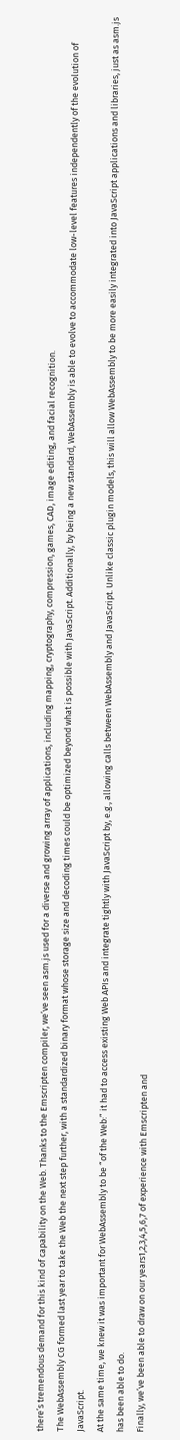there’s tremendous demand for this kind of capability on the Web. Thanks to the Emscripten compiler, we’ve seen asm.js used for a diverse and growing array of applications, including mapping, cryptography, compression, games, CAD, image editing, and facial recognition.
The WebAssembly CG formed last year to take the Web the next step further, with a standardized binary format whose storage size and decoding times could be optimized beyond what is possible with JavaScript. Additionally, by being a new standard, WebAssembly is able to evolve to accommodate low-level features independently of the evolution of JavaScript.
At the same time, we knew it was important for WebAssembly to be “of the Web:” it had to access existing Web APIs and integrate tightly with JavaScript by, e.g., allowing calls between WebAssembly and JavaScript. Unlike classic plugin models, this will allow WebAssembly to be more easily integrated into JavaScript applications and libraries, just as asm.js has been able to do.
Finally, we’ve been able to draw on our years1,2,3,4,5,6,7 of experience with Emscripten and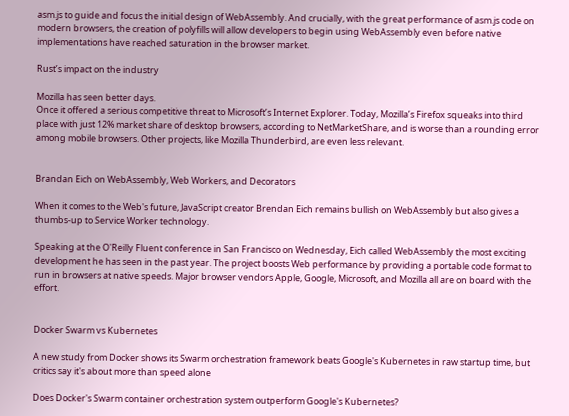asm.js to guide and focus the initial design of WebAssembly. And crucially, with the great performance of asm.js code on modern browsers, the creation of polyfills will allow developers to begin using WebAssembly even before native implementations have reached saturation in the browser market.

Rust’s impact on the industry

Mozilla has seen better days.
Once it offered a serious competitive threat to Microsoft’s Internet Explorer. Today, Mozilla’s Firefox squeaks into third place with just 12% market share of desktop browsers, according to NetMarketShare, and is worse than a rounding error among mobile browsers. Other projects, like Mozilla Thunderbird, are even less relevant.


Brandan Eich on WebAssembly, Web Workers, and Decorators

When it comes to the Web's future, JavaScript creator Brendan Eich remains bullish on WebAssembly but also gives a thumbs-up to Service Worker technology.

Speaking at the O'Reilly Fluent conference in San Francisco on Wednesday, Eich called WebAssembly the most exciting development he has seen in the past year. The project boosts Web performance by providing a portable code format to run in browsers at native speeds. Major browser vendors Apple, Google, Microsoft, and Mozilla all are on board with the effort.


Docker Swarm vs Kubernetes

A new study from Docker shows its Swarm orchestration framework beats Google's Kubernetes in raw startup time, but critics say it's about more than speed alone

Does Docker's Swarm container orchestration system outperform Google's Kubernetes?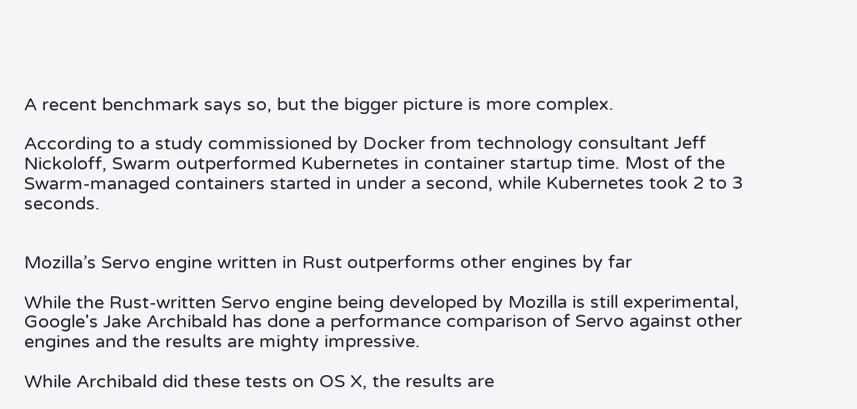A recent benchmark says so, but the bigger picture is more complex.

According to a study commissioned by Docker from technology consultant Jeff Nickoloff, Swarm outperformed Kubernetes in container startup time. Most of the Swarm-managed containers started in under a second, while Kubernetes took 2 to 3 seconds.


Mozilla’s Servo engine written in Rust outperforms other engines by far

While the Rust-written Servo engine being developed by Mozilla is still experimental, Google's Jake Archibald has done a performance comparison of Servo against other engines and the results are mighty impressive.

While Archibald did these tests on OS X, the results are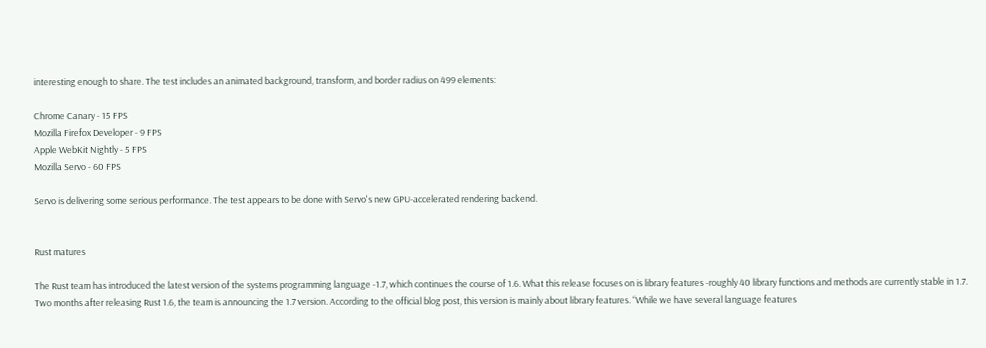interesting enough to share. The test includes an animated background, transform, and border radius on 499 elements:

Chrome Canary - 15 FPS
Mozilla Firefox Developer - 9 FPS
Apple WebKit Nightly - 5 FPS
Mozilla Servo - 60 FPS

Servo is delivering some serious performance. The test appears to be done with Servo's new GPU-accelerated rendering backend.


Rust matures

The Rust team has introduced the latest version of the systems programming language -1.7, which continues the course of 1.6. What this release focuses on is library features -roughly 40 library functions and methods are currently stable in 1.7.
Two months after releasing Rust 1.6, the team is announcing the 1.7 version. According to the official blog post, this version is mainly about library features. “While we have several language features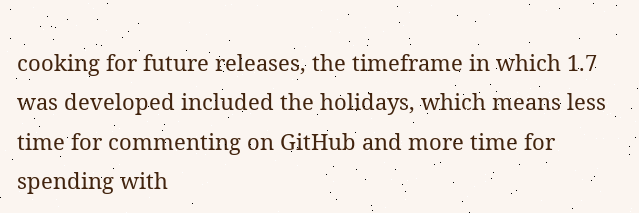cooking for future releases, the timeframe in which 1.7 was developed included the holidays, which means less time for commenting on GitHub and more time for spending with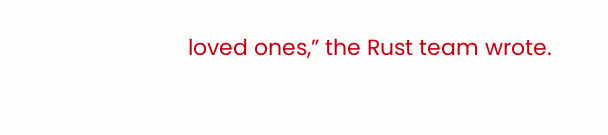loved ones,” the Rust team wrote.